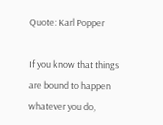Quote: Karl Popper

If you know that things are bound to happen whatever you do,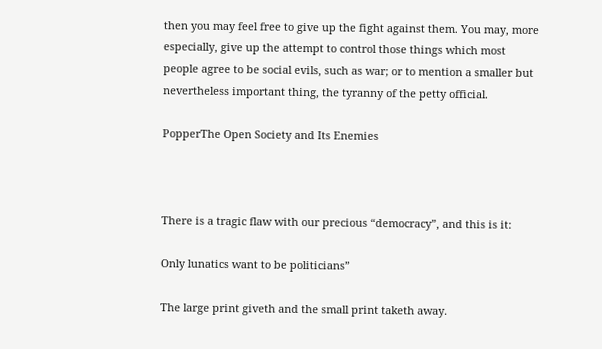then you may feel free to give up the fight against them. You may, more especially, give up the attempt to control those things which most people agree to be social evils, such as war; or to mention a smaller but nevertheless important thing, the tyranny of the petty official.

PopperThe Open Society and Its Enemies



There is a tragic flaw with our precious “democracy”, and this is it:

Only lunatics want to be politicians”

The large print giveth and the small print taketh away.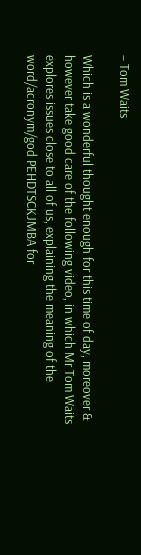– Tom Waits

Which is a wonderful thought enough for this time of day, moreover & however take good care of the following video, in which Mr Tom Waits explores issues close to all of us, explaining the meaning of the word/acronym/god PEHDTSCKJMBA for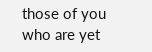those of you who are yet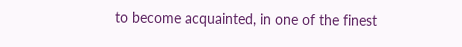to become acquainted, in one of the finest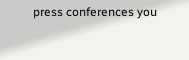press conferences you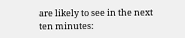are likely to see in the next ten minutes: